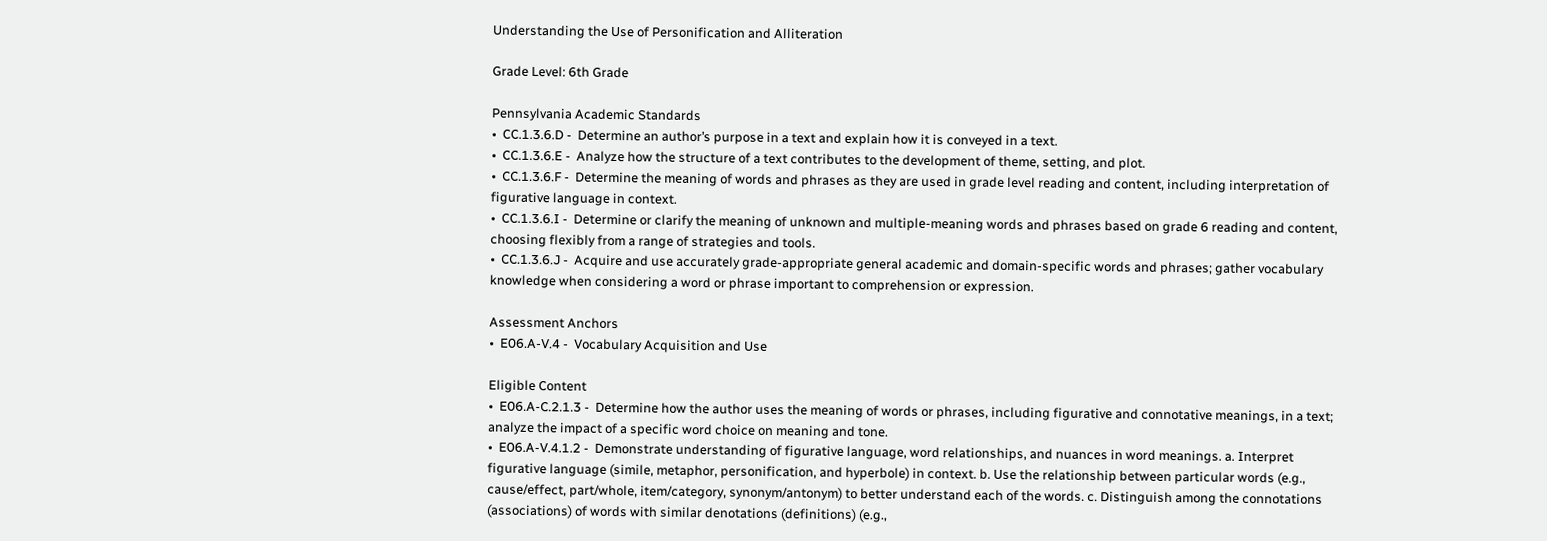Understanding the Use of Personification and Alliteration

Grade Level: 6th Grade

Pennsylvania Academic Standards
•  CC.1.3.6.D -  Determine an author’s purpose in a text and explain how it is conveyed in a text.
•  CC.1.3.6.E -  Analyze how the structure of a text contributes to the development of theme, setting, and plot.
•  CC.1.3.6.F -  Determine the meaning of words and phrases as they are used in grade level reading and content, including interpretation of figurative language in context.
•  CC.1.3.6.I -  Determine or clarify the meaning of unknown and multiple-meaning words and phrases based on grade 6 reading and content, choosing flexibly from a range of strategies and tools.
•  CC.1.3.6.J -  Acquire and use accurately grade-appropriate general academic and domain-specific words and phrases; gather vocabulary knowledge when considering a word or phrase important to comprehension or expression.

Assessment Anchors
•  E06.A-V.4 -  Vocabulary Acquisition and Use

Eligible Content
•  E06.A-C.2.1.3 -  Determine how the author uses the meaning of words or phrases, including figurative and connotative meanings, in a text; analyze the impact of a specific word choice on meaning and tone.
•  E06.A-V.4.1.2 -  Demonstrate understanding of figurative language, word relationships, and nuances in word meanings. a. Interpret figurative language (simile, metaphor, personification, and hyperbole) in context. b. Use the relationship between particular words (e.g., cause/effect, part/whole, item/category, synonym/antonym) to better understand each of the words. c. Distinguish among the connotations (associations) of words with similar denotations (definitions) (e.g.,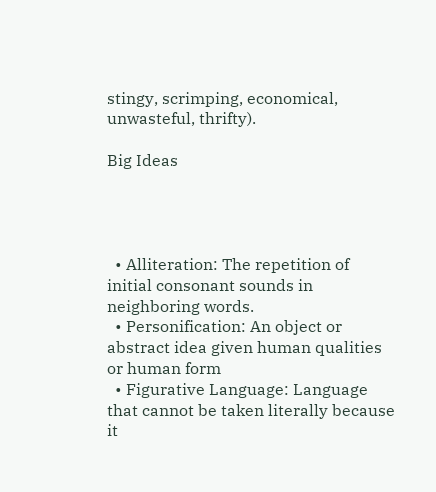stingy, scrimping, economical, unwasteful, thrifty).

Big Ideas




  • Alliteration: The repetition of initial consonant sounds in neighboring words.
  • Personification: An object or abstract idea given human qualities or human form
  • Figurative Language: Language that cannot be taken literally because it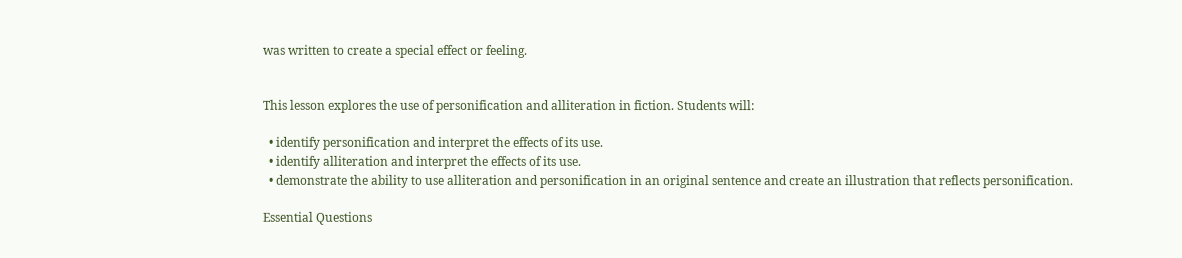was written to create a special effect or feeling.


This lesson explores the use of personification and alliteration in fiction. Students will:

  • identify personification and interpret the effects of its use.
  • identify alliteration and interpret the effects of its use.
  • demonstrate the ability to use alliteration and personification in an original sentence and create an illustration that reflects personification.

Essential Questions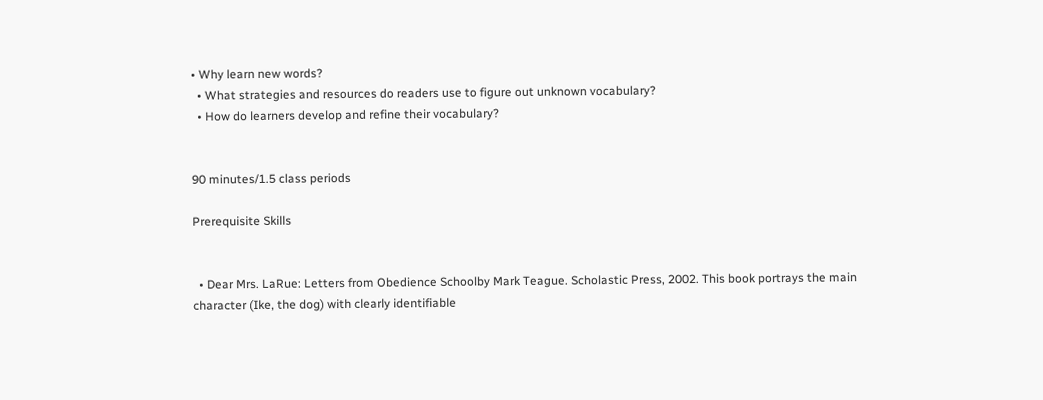• Why learn new words?
  • What strategies and resources do readers use to figure out unknown vocabulary?
  • How do learners develop and refine their vocabulary?


90 minutes/1.5 class periods

Prerequisite Skills


  • Dear Mrs. LaRue: Letters from Obedience Schoolby Mark Teague. Scholastic Press, 2002. This book portrays the main character (Ike, the dog) with clearly identifiable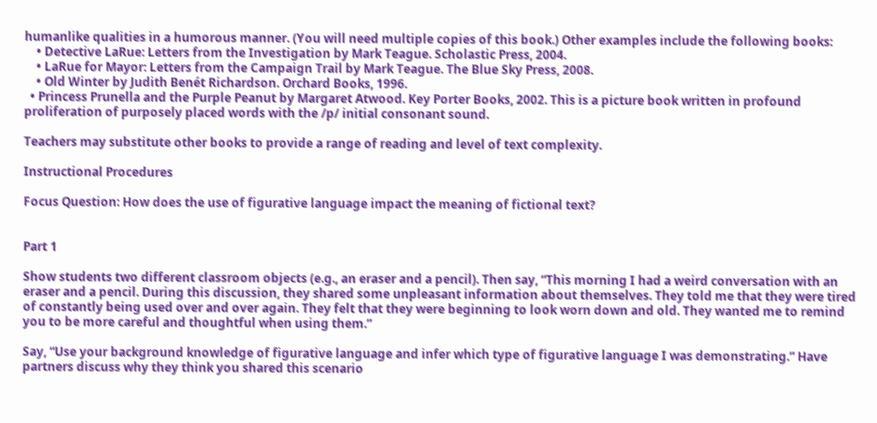humanlike qualities in a humorous manner. (You will need multiple copies of this book.) Other examples include the following books:
    • Detective LaRue: Letters from the Investigation by Mark Teague. Scholastic Press, 2004.
    • LaRue for Mayor: Letters from the Campaign Trail by Mark Teague. The Blue Sky Press, 2008.
    • Old Winter by Judith Benét Richardson. Orchard Books, 1996.
  • Princess Prunella and the Purple Peanut by Margaret Atwood. Key Porter Books, 2002. This is a picture book written in profound proliferation of purposely placed words with the /p/ initial consonant sound.

Teachers may substitute other books to provide a range of reading and level of text complexity.

Instructional Procedures

Focus Question: How does the use of figurative language impact the meaning of fictional text?


Part 1

Show students two different classroom objects (e.g., an eraser and a pencil). Then say, “This morning I had a weird conversation with an eraser and a pencil. During this discussion, they shared some unpleasant information about themselves. They told me that they were tired of constantly being used over and over again. They felt that they were beginning to look worn down and old. They wanted me to remind you to be more careful and thoughtful when using them.”

Say, “Use your background knowledge of figurative language and infer which type of figurative language I was demonstrating.” Have partners discuss why they think you shared this scenario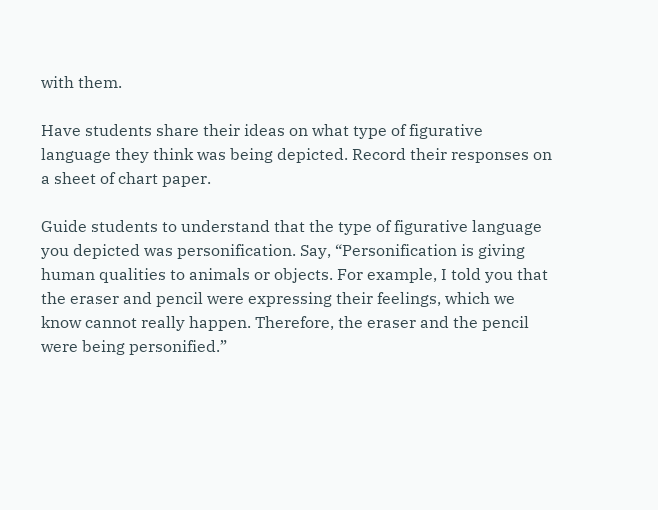with them.

Have students share their ideas on what type of figurative language they think was being depicted. Record their responses on a sheet of chart paper.

Guide students to understand that the type of figurative language you depicted was personification. Say, “Personification is giving human qualities to animals or objects. For example, I told you that the eraser and pencil were expressing their feelings, which we know cannot really happen. Therefore, the eraser and the pencil were being personified.”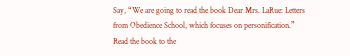Say, “We are going to read the book Dear Mrs. LaRue: Letters from Obedience School, which focuses on personification.” Read the book to the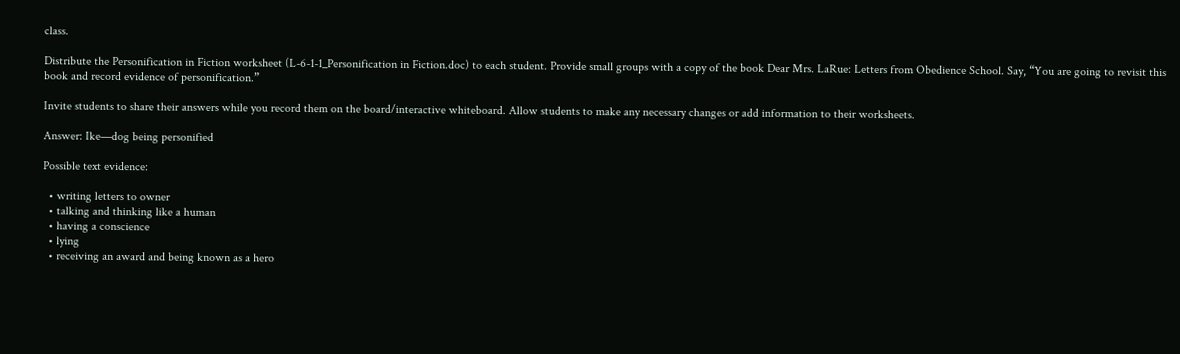class.

Distribute the Personification in Fiction worksheet (L-6-1-1_Personification in Fiction.doc) to each student. Provide small groups with a copy of the book Dear Mrs. LaRue: Letters from Obedience School. Say, “You are going to revisit this book and record evidence of personification.”

Invite students to share their answers while you record them on the board/interactive whiteboard. Allow students to make any necessary changes or add information to their worksheets.

Answer: Ike—dog being personified

Possible text evidence:

  • writing letters to owner
  • talking and thinking like a human
  • having a conscience
  • lying
  • receiving an award and being known as a hero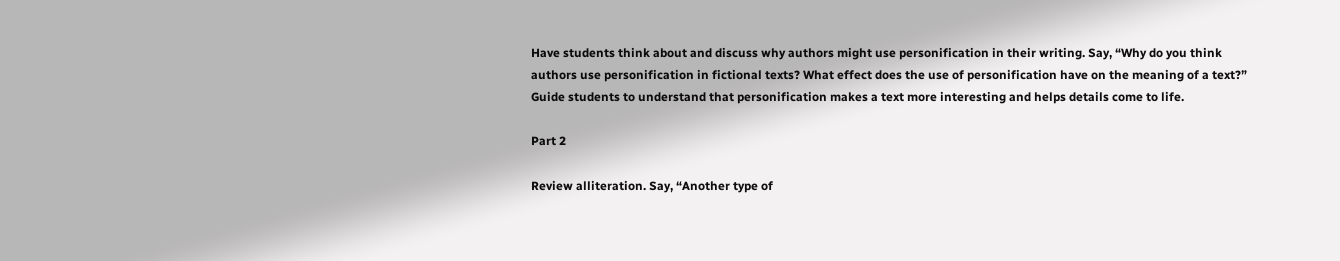Have students think about and discuss why authors might use personification in their writing. Say, “Why do you think authors use personification in fictional texts? What effect does the use of personification have on the meaning of a text?” Guide students to understand that personification makes a text more interesting and helps details come to life.

Part 2

Review alliteration. Say, “Another type of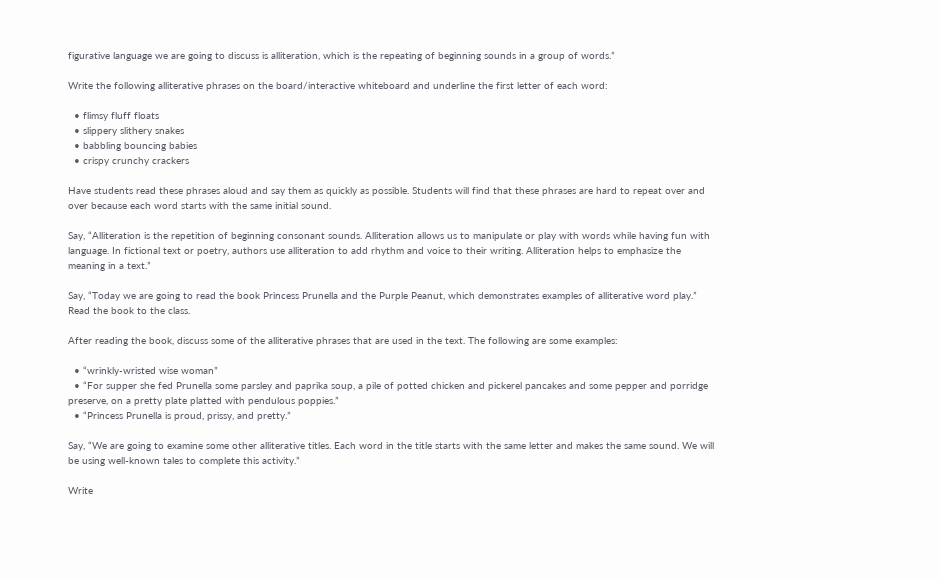figurative language we are going to discuss is alliteration, which is the repeating of beginning sounds in a group of words.”

Write the following alliterative phrases on the board/interactive whiteboard and underline the first letter of each word:

  • flimsy fluff floats
  • slippery slithery snakes
  • babbling bouncing babies
  • crispy crunchy crackers

Have students read these phrases aloud and say them as quickly as possible. Students will find that these phrases are hard to repeat over and over because each word starts with the same initial sound.

Say, “Alliteration is the repetition of beginning consonant sounds. Alliteration allows us to manipulate or play with words while having fun with language. In fictional text or poetry, authors use alliteration to add rhythm and voice to their writing. Alliteration helps to emphasize the meaning in a text.”

Say, “Today we are going to read the book Princess Prunella and the Purple Peanut, which demonstrates examples of alliterative word play.” Read the book to the class.

After reading the book, discuss some of the alliterative phrases that are used in the text. The following are some examples:

  • “wrinkly-wristed wise woman”
  • “For supper she fed Prunella some parsley and paprika soup, a pile of potted chicken and pickerel pancakes and some pepper and porridge preserve, on a pretty plate platted with pendulous poppies.”
  • “Princess Prunella is proud, prissy, and pretty.”

Say, “We are going to examine some other alliterative titles. Each word in the title starts with the same letter and makes the same sound. We will be using well-known tales to complete this activity.”

Write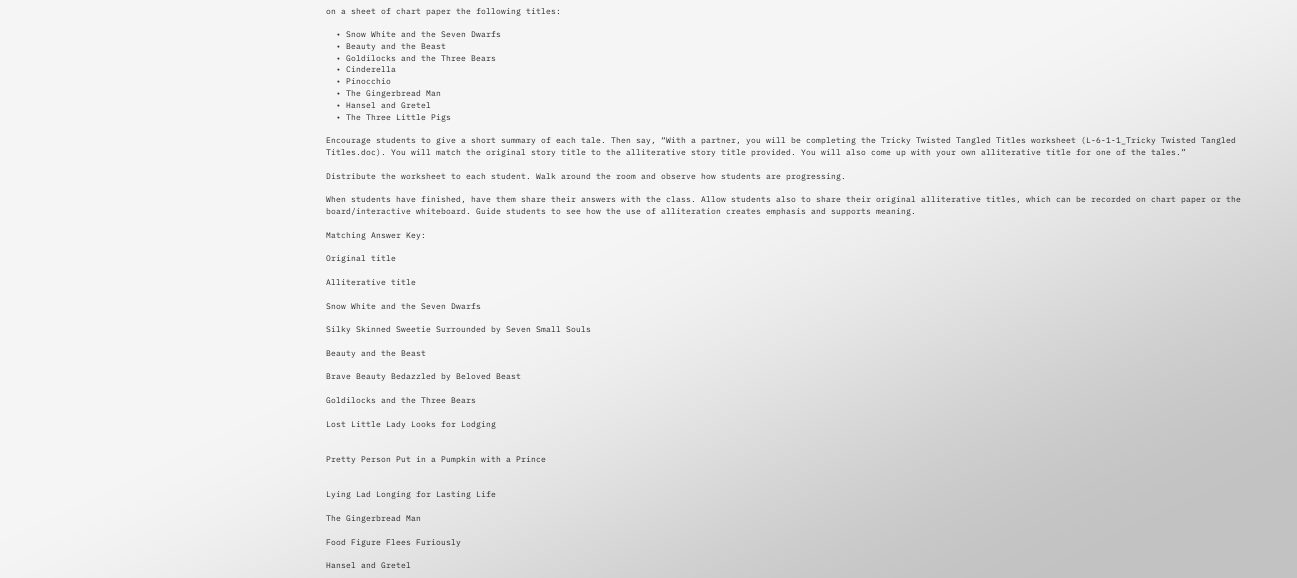on a sheet of chart paper the following titles:

  • Snow White and the Seven Dwarfs
  • Beauty and the Beast
  • Goldilocks and the Three Bears
  • Cinderella
  • Pinocchio
  • The Gingerbread Man
  • Hansel and Gretel
  • The Three Little Pigs

Encourage students to give a short summary of each tale. Then say, “With a partner, you will be completing the Tricky Twisted Tangled Titles worksheet (L-6-1-1_Tricky Twisted Tangled Titles.doc). You will match the original story title to the alliterative story title provided. You will also come up with your own alliterative title for one of the tales.”

Distribute the worksheet to each student. Walk around the room and observe how students are progressing.

When students have finished, have them share their answers with the class. Allow students also to share their original alliterative titles, which can be recorded on chart paper or the board/interactive whiteboard. Guide students to see how the use of alliteration creates emphasis and supports meaning.

Matching Answer Key:

Original title

Alliterative title

Snow White and the Seven Dwarfs

Silky Skinned Sweetie Surrounded by Seven Small Souls

Beauty and the Beast

Brave Beauty Bedazzled by Beloved Beast

Goldilocks and the Three Bears

Lost Little Lady Looks for Lodging


Pretty Person Put in a Pumpkin with a Prince


Lying Lad Longing for Lasting Life

The Gingerbread Man

Food Figure Flees Furiously

Hansel and Gretel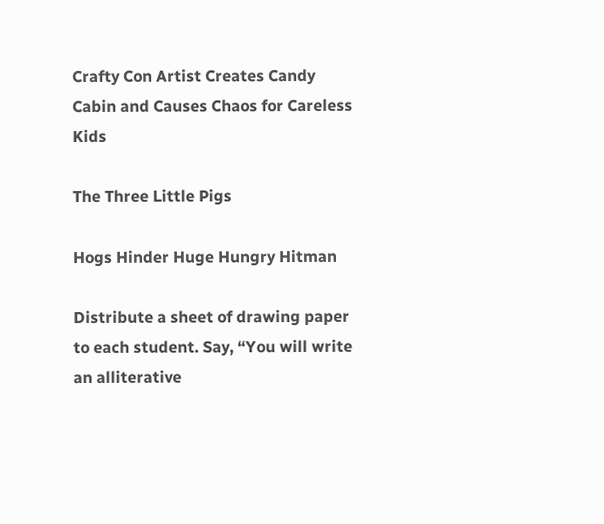Crafty Con Artist Creates Candy Cabin and Causes Chaos for Careless Kids

The Three Little Pigs

Hogs Hinder Huge Hungry Hitman

Distribute a sheet of drawing paper to each student. Say, “You will write an alliterative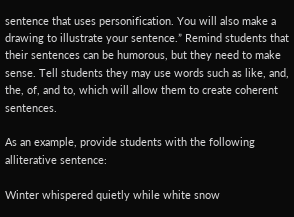sentence that uses personification. You will also make a drawing to illustrate your sentence.” Remind students that their sentences can be humorous, but they need to make sense. Tell students they may use words such as like, and, the, of, and to, which will allow them to create coherent sentences.

As an example, provide students with the following alliterative sentence:

Winter whispered quietly while white snow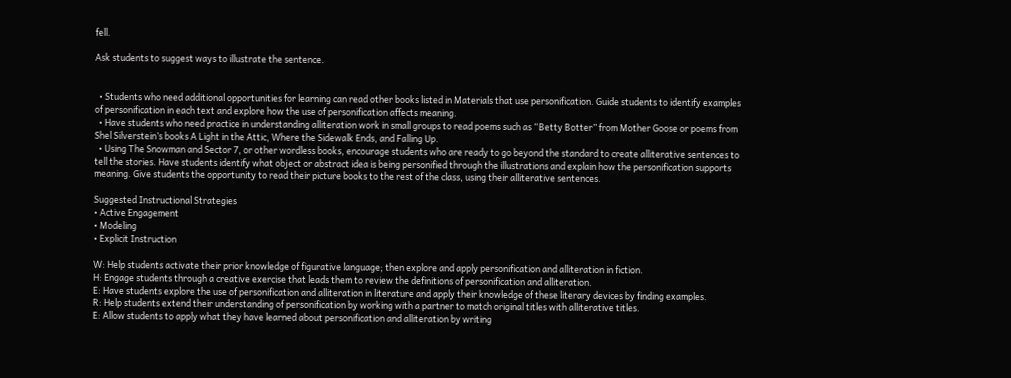fell.

Ask students to suggest ways to illustrate the sentence.


  • Students who need additional opportunities for learning can read other books listed in Materials that use personification. Guide students to identify examples of personification in each text and explore how the use of personification affects meaning.
  • Have students who need practice in understanding alliteration work in small groups to read poems such as “Betty Botter” from Mother Goose or poems from Shel Silverstein’s books A Light in the Attic, Where the Sidewalk Ends, and Falling Up.
  • Using The Snowman and Sector 7, or other wordless books, encourage students who are ready to go beyond the standard to create alliterative sentences to tell the stories. Have students identify what object or abstract idea is being personified through the illustrations and explain how the personification supports meaning. Give students the opportunity to read their picture books to the rest of the class, using their alliterative sentences.

Suggested Instructional Strategies
• Active Engagement
• Modeling
• Explicit Instruction

W: Help students activate their prior knowledge of figurative language; then explore and apply personification and alliteration in fiction.
H: Engage students through a creative exercise that leads them to review the definitions of personification and alliteration.
E: Have students explore the use of personification and alliteration in literature and apply their knowledge of these literary devices by finding examples.
R: Help students extend their understanding of personification by working with a partner to match original titles with alliterative titles.
E: Allow students to apply what they have learned about personification and alliteration by writing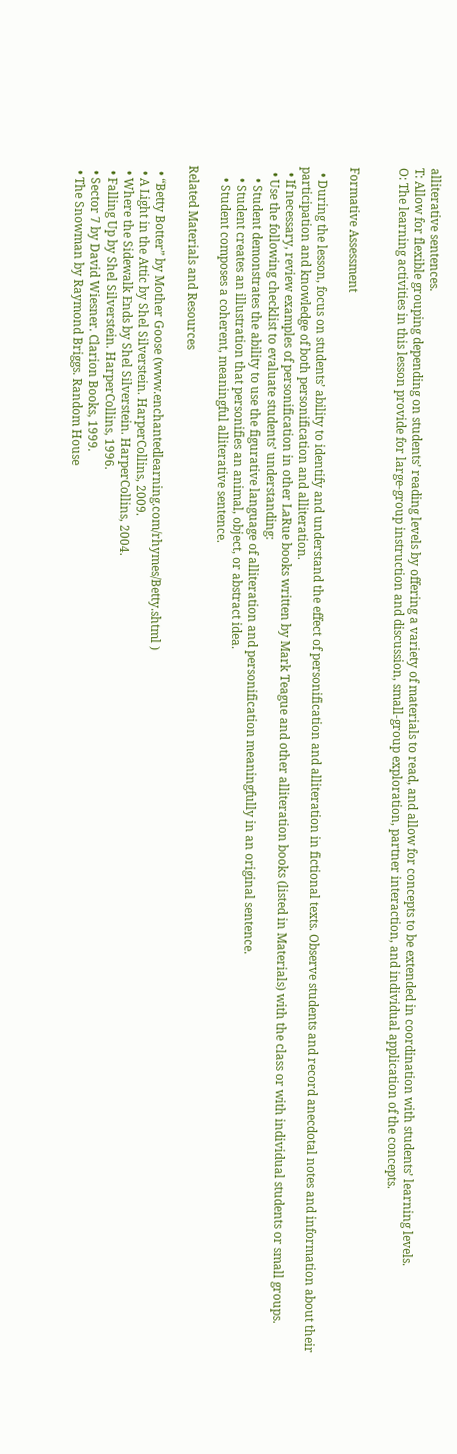alliterative sentences.
T: Allow for flexible grouping depending on students’ reading levels by offering a variety of materials to read, and allow for concepts to be extended in coordination with students’ learning levels.
O: The learning activities in this lesson provide for large-group instruction and discussion, small-group exploration, partner interaction, and individual application of the concepts.


Formative Assessment

  • During the lesson, focus on students’ ability to identify and understand the effect of personification and alliteration in fictional texts. Observe students and record anecdotal notes and information about their participation and knowledge of both personification and alliteration.
  • If necessary, review examples of personification in other LaRue books written by Mark Teague and other alliteration books (listed in Materials) with the class or with individual students or small groups.
  • Use the following checklist to evaluate students’ understanding:
    • Student demonstrates the ability to use the figurative language of alliteration and personification meaningfully in an original sentence.
    • Student creates an illustration that personifies an animal, object, or abstract idea.
    • Student composes a coherent, meaningful alliterative sentence.

Related Materials and Resources

  • “Betty Botter” by Mother Goose (www.enchantedlearning.com/rhymes/Betty.shtml )
  • A Light in the Attic by Shel Silverstein. HarperCollins, 2009.
  • Where the Sidewalk Ends by Shel Silverstein. HarperCollins, 2004.
  • Falling Up by Shel Silverstein. HarperCollins, 1996.
  • Sector 7 by David Wiesner. Clarion Books, 1999.
  • The Snowman by Raymond Briggs. Random House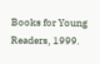Books for Young Readers, 1999.